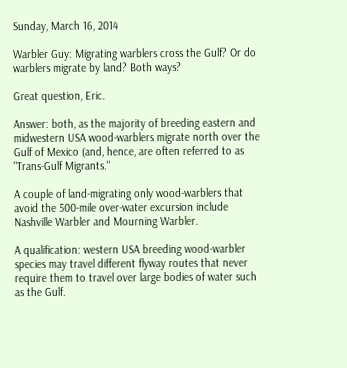Sunday, March 16, 2014

Warbler Guy: Migrating warblers cross the Gulf? Or do warblers migrate by land? Both ways?

Great question, Eric.

Answer: both, as the majority of breeding eastern and midwestern USA wood-warblers migrate north over the Gulf of Mexico (and, hence, are often referred to as "Trans-Gulf Migrants."

A couple of land-migrating only wood-warblers that avoid the 500-mile over-water excursion include Nashville Warbler and Mourning Warbler.

A qualification: western USA breeding wood-warbler species may travel different flyway routes that never require them to travel over large bodies of water such as the Gulf.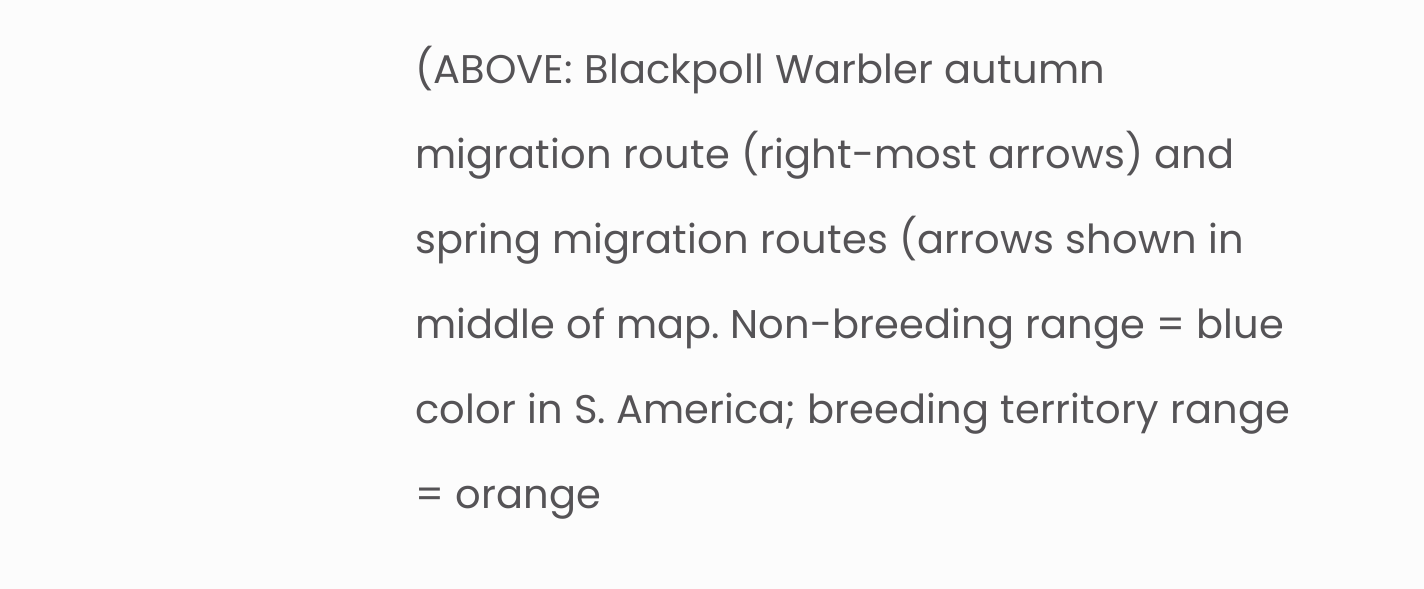(ABOVE: Blackpoll Warbler autumn migration route (right-most arrows) and spring migration routes (arrows shown in middle of map. Non-breeding range = blue color in S. America; breeding territory range = orange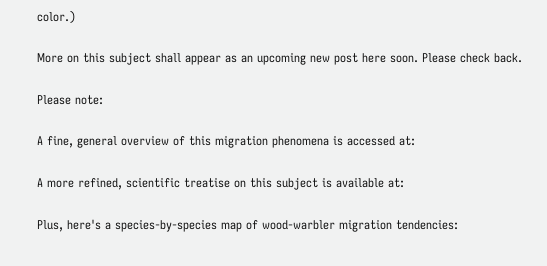color.)

More on this subject shall appear as an upcoming new post here soon. Please check back.

Please note:

A fine, general overview of this migration phenomena is accessed at:

A more refined, scientific treatise on this subject is available at:

Plus, here's a species-by-species map of wood-warbler migration tendencies: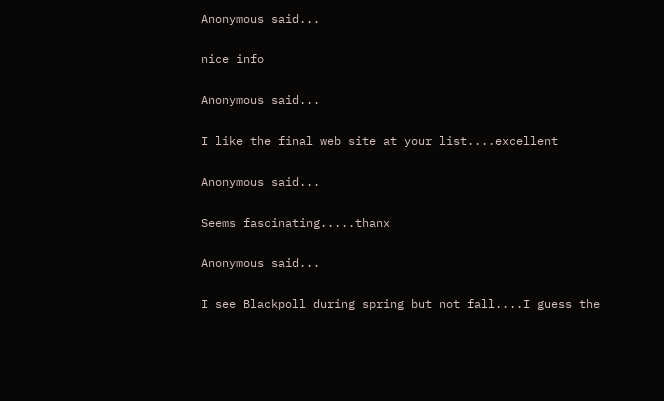Anonymous said...

nice info

Anonymous said...

I like the final web site at your list....excellent

Anonymous said...

Seems fascinating.....thanx

Anonymous said...

I see Blackpoll during spring but not fall....I guess the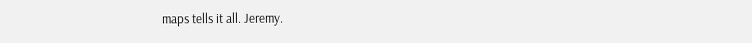maps tells it all. Jeremy.